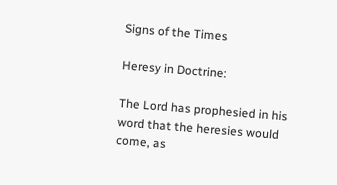Signs of the Times

Heresy in Doctrine:

The Lord has prophesied in his word that the heresies would come, as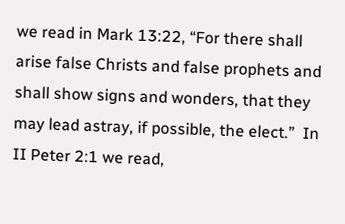we read in Mark 13:22, “For there shall arise false Christs and false prophets and shall show signs and wonders, that they may lead astray, if possible, the elect.”  In II Peter 2:1 we read,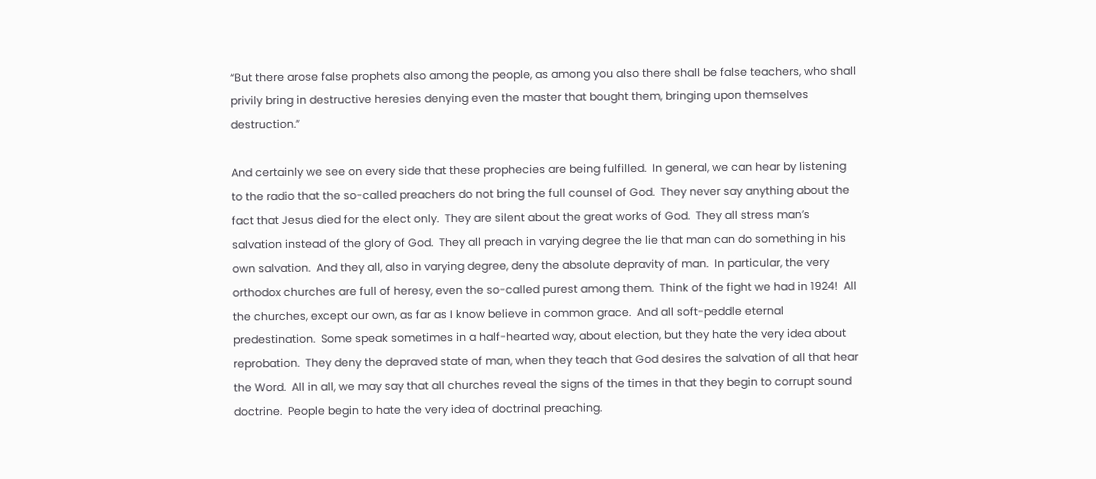“But there arose false prophets also among the people, as among you also there shall be false teachers, who shall privily bring in destructive heresies denying even the master that bought them, bringing upon themselves destruction.”

And certainly we see on every side that these prophecies are being fulfilled.  In general, we can hear by listening to the radio that the so-called preachers do not bring the full counsel of God.  They never say anything about the fact that Jesus died for the elect only.  They are silent about the great works of God.  They all stress man’s salvation instead of the glory of God.  They all preach in varying degree the lie that man can do something in his own salvation.  And they all, also in varying degree, deny the absolute depravity of man.  In particular, the very orthodox churches are full of heresy, even the so-called purest among them.  Think of the fight we had in 1924!  All the churches, except our own, as far as I know believe in common grace.  And all soft-peddle eternal predestination.  Some speak sometimes in a half-hearted way, about election, but they hate the very idea about reprobation.  They deny the depraved state of man, when they teach that God desires the salvation of all that hear the Word.  All in all, we may say that all churches reveal the signs of the times in that they begin to corrupt sound doctrine.  People begin to hate the very idea of doctrinal preaching.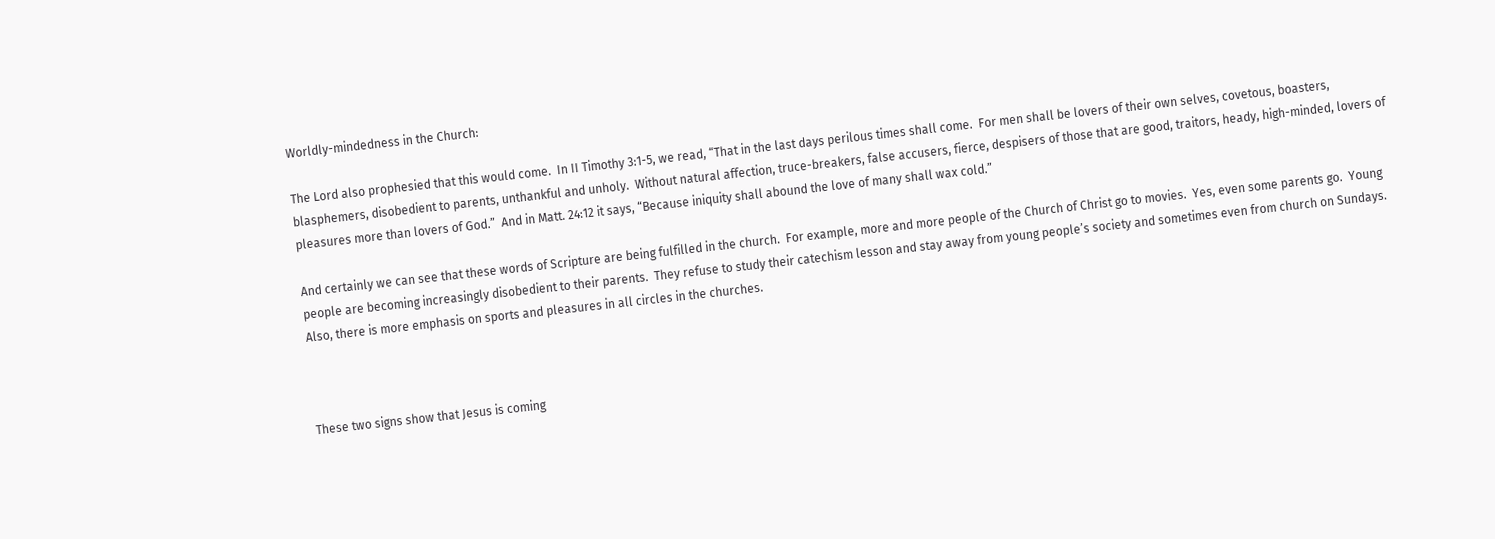Worldly-mindedness in the Church:

The Lord also prophesied that this would come.  In II Timothy 3:1-5, we read, “That in the last days perilous times shall come.  For men shall be lovers of their own selves, covetous, boasters, blasphemers, disobedient to parents, unthankful and unholy.  Without natural affection, truce-breakers, false accusers, fierce, despisers of those that are good, traitors, heady, high-minded, lovers of pleasures more than lovers of God.”  And in Matt. 24:12 it says, “Because iniquity shall abound the love of many shall wax cold.”

And certainly we can see that these words of Scripture are being fulfilled in the church.  For example, more and more people of the Church of Christ go to movies.  Yes, even some parents go.  Young people are becoming increasingly disobedient to their parents.  They refuse to study their catechism lesson and stay away from young people’s society and sometimes even from church on Sundays.  Also, there is more emphasis on sports and pleasures in all circles in the churches.



These two signs show that Jesus is coming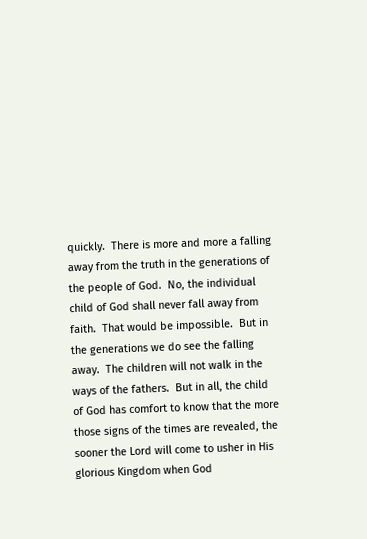quickly.  There is more and more a falling away from the truth in the generations of the people of God.  No, the individual child of God shall never fall away from faith.  That would be impossible.  But in the generations we do see the falling away.  The children will not walk in the ways of the fathers.  But in all, the child of God has comfort to know that the more those signs of the times are revealed, the sooner the Lord will come to usher in His glorious Kingdom when God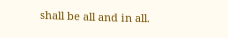shall be all and in all.